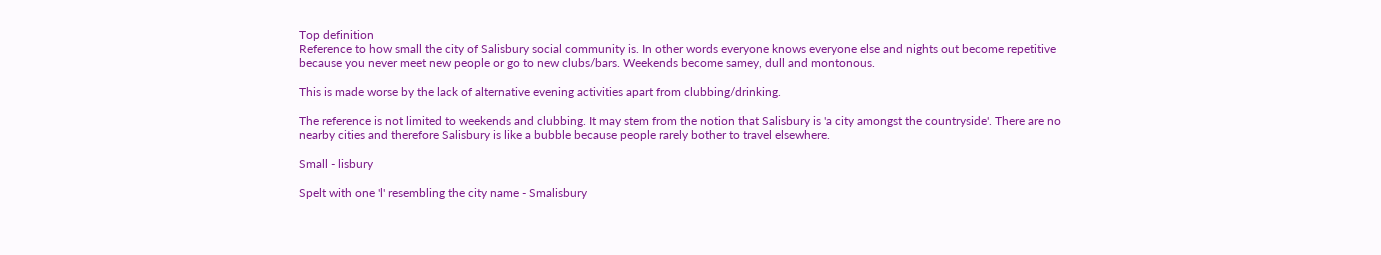Top definition
Reference to how small the city of Salisbury social community is. In other words everyone knows everyone else and nights out become repetitive because you never meet new people or go to new clubs/bars. Weekends become samey, dull and montonous.

This is made worse by the lack of alternative evening activities apart from clubbing/drinking.

The reference is not limited to weekends and clubbing. It may stem from the notion that Salisbury is 'a city amongst the countryside'. There are no nearby cities and therefore Salisbury is like a bubble because people rarely bother to travel elsewhere.

Small - lisbury

Spelt with one 'l' resembling the city name - Smalisbury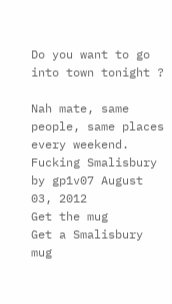Do you want to go into town tonight ?

Nah mate, same people, same places every weekend. Fucking Smalisbury
by gp1v07 August 03, 2012
Get the mug
Get a Smalisbury mug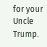for your Uncle Trump.